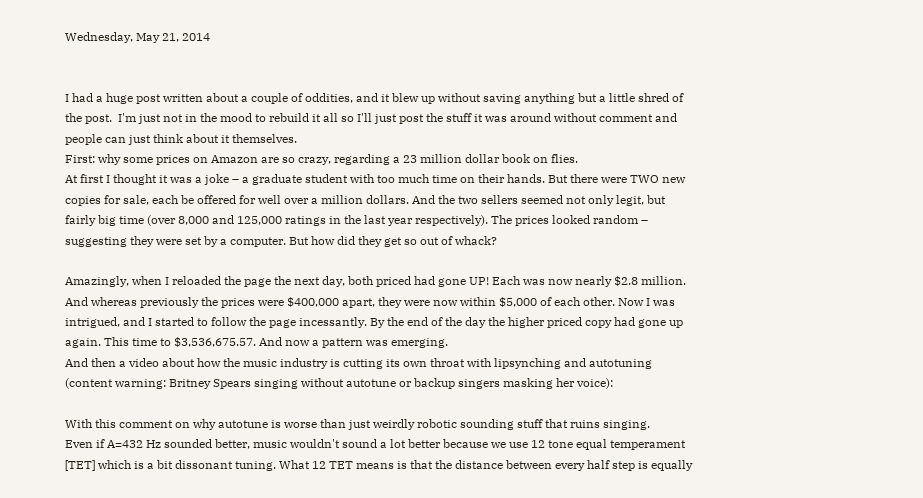Wednesday, May 21, 2014


I had a huge post written about a couple of oddities, and it blew up without saving anything but a little shred of the post.  I'm just not in the mood to rebuild it all so I'll just post the stuff it was around without comment and people can just think about it themselves.
First: why some prices on Amazon are so crazy, regarding a 23 million dollar book on flies.
At first I thought it was a joke – a graduate student with too much time on their hands. But there were TWO new copies for sale, each be offered for well over a million dollars. And the two sellers seemed not only legit, but fairly big time (over 8,000 and 125,000 ratings in the last year respectively). The prices looked random – suggesting they were set by a computer. But how did they get so out of whack?

Amazingly, when I reloaded the page the next day, both priced had gone UP! Each was now nearly $2.8 million. And whereas previously the prices were $400,000 apart, they were now within $5,000 of each other. Now I was intrigued, and I started to follow the page incessantly. By the end of the day the higher priced copy had gone up again. This time to $3,536,675.57. And now a pattern was emerging.
And then a video about how the music industry is cutting its own throat with lipsynching and autotuning (content warning: Britney Spears singing without autotune or backup singers masking her voice):

With this comment on why autotune is worse than just weirdly robotic sounding stuff that ruins singing.
Even if A=432 Hz sounded better, music wouldn't sound a lot better because we use 12 tone equal temperament [TET] which is a bit dissonant tuning. What 12 TET means is that the distance between every half step is equally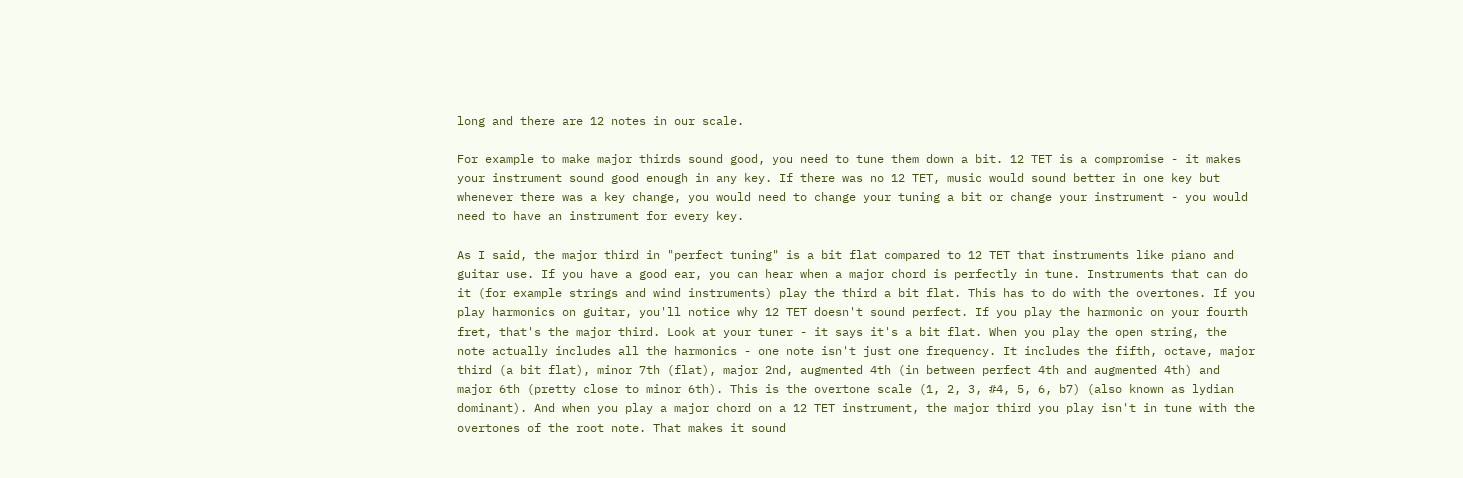long and there are 12 notes in our scale.

For example to make major thirds sound good, you need to tune them down a bit. 12 TET is a compromise - it makes your instrument sound good enough in any key. If there was no 12 TET, music would sound better in one key but whenever there was a key change, you would need to change your tuning a bit or change your instrument - you would need to have an instrument for every key.

As I said, the major third in "perfect tuning" is a bit flat compared to 12 TET that instruments like piano and guitar use. If you have a good ear, you can hear when a major chord is perfectly in tune. Instruments that can do it (for example strings and wind instruments) play the third a bit flat. This has to do with the overtones. If you play harmonics on guitar, you'll notice why 12 TET doesn't sound perfect. If you play the harmonic on your fourth fret, that's the major third. Look at your tuner - it says it's a bit flat. When you play the open string, the note actually includes all the harmonics - one note isn't just one frequency. It includes the fifth, octave, major third (a bit flat), minor 7th (flat), major 2nd, augmented 4th (in between perfect 4th and augmented 4th) and major 6th (pretty close to minor 6th). This is the overtone scale (1, 2, 3, #4, 5, 6, b7) (also known as lydian dominant). And when you play a major chord on a 12 TET instrument, the major third you play isn't in tune with the overtones of the root note. That makes it sound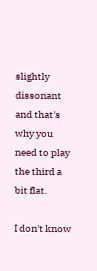slightly dissonant and that's why you need to play the third a bit flat.

I don't know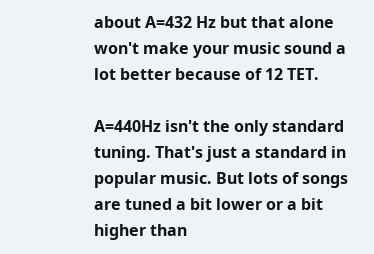about A=432 Hz but that alone won't make your music sound a lot better because of 12 TET.

A=440Hz isn't the only standard tuning. That's just a standard in popular music. But lots of songs are tuned a bit lower or a bit higher than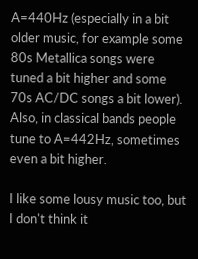A=440Hz (especially in a bit older music, for example some 80s Metallica songs were tuned a bit higher and some 70s AC/DC songs a bit lower). Also, in classical bands people tune to A=442Hz, sometimes even a bit higher.

I like some lousy music too, but I don't think it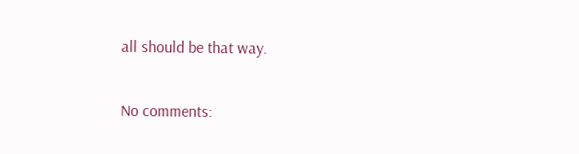all should be that way.

No comments: